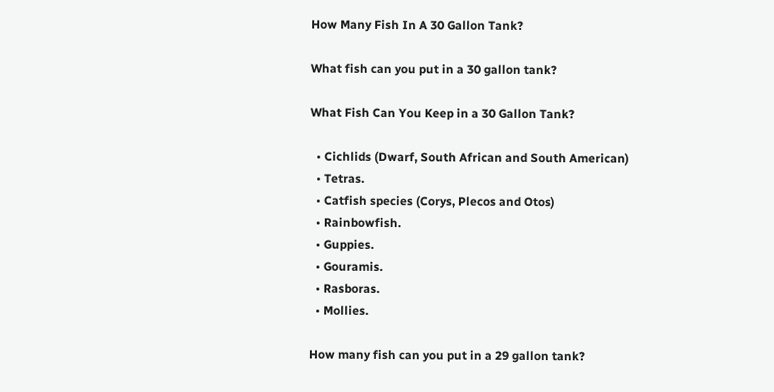How Many Fish In A 30 Gallon Tank?

What fish can you put in a 30 gallon tank?

What Fish Can You Keep in a 30 Gallon Tank?

  • Cichlids (Dwarf, South African and South American)
  • Tetras.
  • Catfish species (Corys, Plecos and Otos)
  • Rainbowfish.
  • Guppies.
  • Gouramis.
  • Rasboras.
  • Mollies.

How many fish can you put in a 29 gallon tank?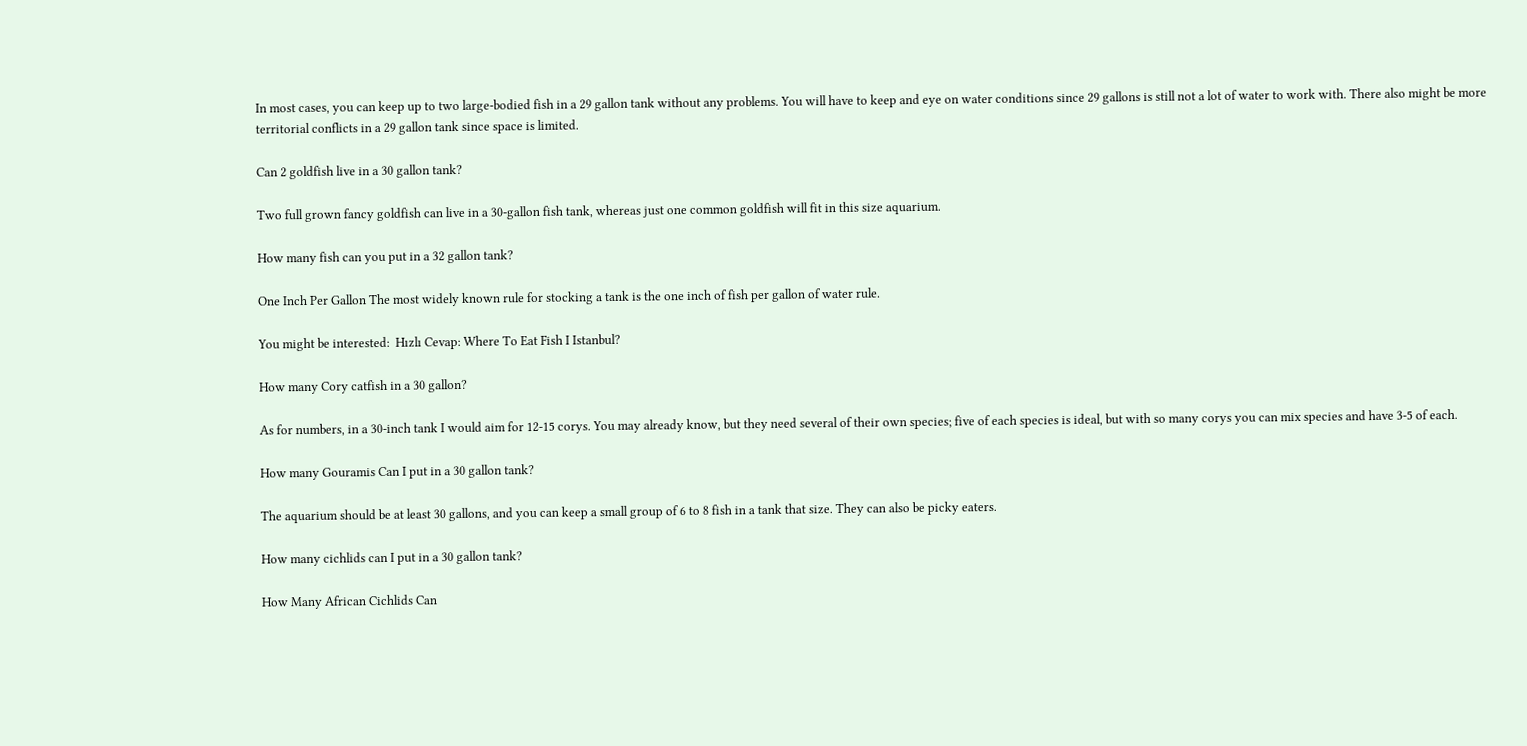In most cases, you can keep up to two large-bodied fish in a 29 gallon tank without any problems. You will have to keep and eye on water conditions since 29 gallons is still not a lot of water to work with. There also might be more territorial conflicts in a 29 gallon tank since space is limited.

Can 2 goldfish live in a 30 gallon tank?

Two full grown fancy goldfish can live in a 30-gallon fish tank, whereas just one common goldfish will fit in this size aquarium.

How many fish can you put in a 32 gallon tank?

One Inch Per Gallon The most widely known rule for stocking a tank is the one inch of fish per gallon of water rule.

You might be interested:  Hızlı Cevap: Where To Eat Fish I Istanbul?

How many Cory catfish in a 30 gallon?

As for numbers, in a 30-inch tank I would aim for 12-15 corys. You may already know, but they need several of their own species; five of each species is ideal, but with so many corys you can mix species and have 3-5 of each.

How many Gouramis Can I put in a 30 gallon tank?

The aquarium should be at least 30 gallons, and you can keep a small group of 6 to 8 fish in a tank that size. They can also be picky eaters.

How many cichlids can I put in a 30 gallon tank?

How Many African Cichlids Can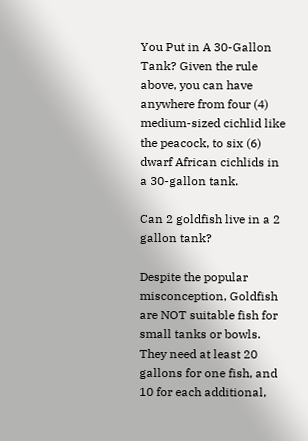You Put in A 30-Gallon Tank? Given the rule above, you can have anywhere from four (4) medium-sized cichlid like the peacock, to six (6) dwarf African cichlids in a 30-gallon tank.

Can 2 goldfish live in a 2 gallon tank?

Despite the popular misconception, Goldfish are NOT suitable fish for small tanks or bowls. They need at least 20 gallons for one fish, and 10 for each additional,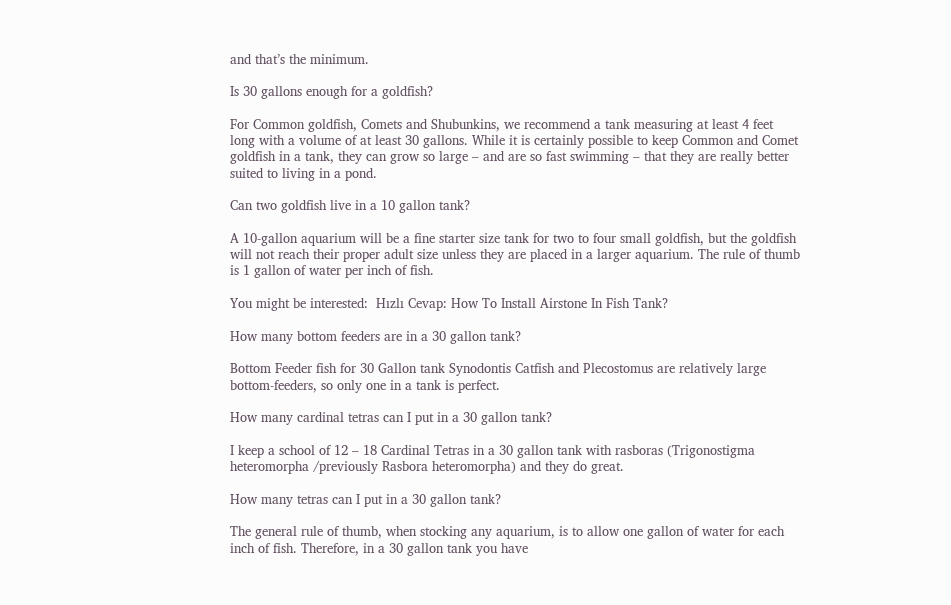and that’s the minimum.

Is 30 gallons enough for a goldfish?

For Common goldfish, Comets and Shubunkins, we recommend a tank measuring at least 4 feet long with a volume of at least 30 gallons. While it is certainly possible to keep Common and Comet goldfish in a tank, they can grow so large – and are so fast swimming – that they are really better suited to living in a pond.

Can two goldfish live in a 10 gallon tank?

A 10-gallon aquarium will be a fine starter size tank for two to four small goldfish, but the goldfish will not reach their proper adult size unless they are placed in a larger aquarium. The rule of thumb is 1 gallon of water per inch of fish.

You might be interested:  Hızlı Cevap: How To Install Airstone In Fish Tank?

How many bottom feeders are in a 30 gallon tank?

Bottom Feeder fish for 30 Gallon tank Synodontis Catfish and Plecostomus are relatively large bottom-feeders, so only one in a tank is perfect.

How many cardinal tetras can I put in a 30 gallon tank?

I keep a school of 12 – 18 Cardinal Tetras in a 30 gallon tank with rasboras (Trigonostigma heteromorpha /previously Rasbora heteromorpha) and they do great.

How many tetras can I put in a 30 gallon tank?

The general rule of thumb, when stocking any aquarium, is to allow one gallon of water for each inch of fish. Therefore, in a 30 gallon tank you have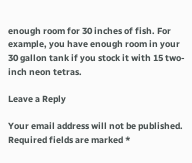enough room for 30 inches of fish. For example, you have enough room in your 30 gallon tank if you stock it with 15 two-inch neon tetras.

Leave a Reply

Your email address will not be published. Required fields are marked *